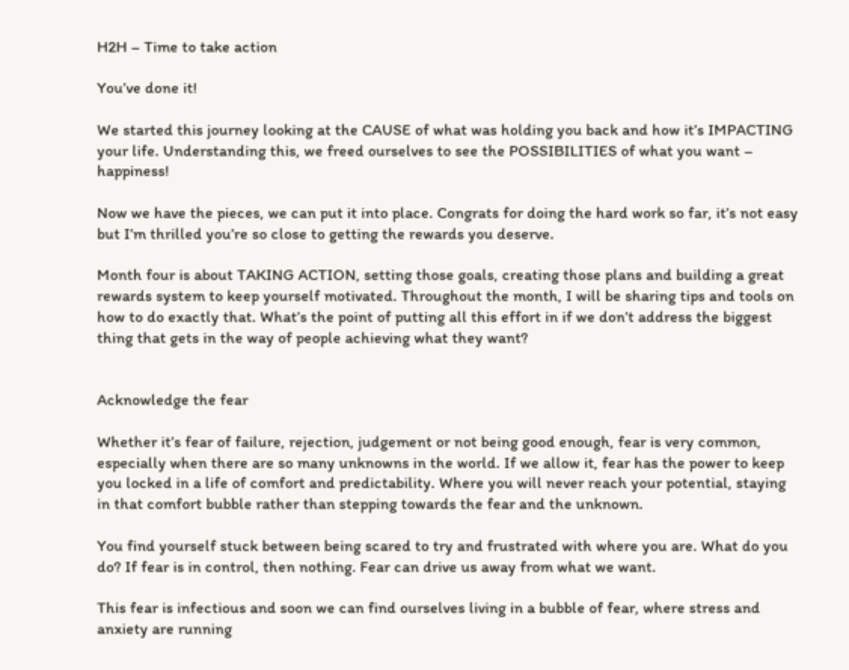H2H – Time to take action

You’ve done it!

We started this journey looking at the CAUSE of what was holding you back and how it’s IMPACTING your life. Understanding this, we freed ourselves to see the POSSIBILITIES of what you want – happiness!

Now we have the pieces, we can put it into place. Congrats for doing the hard work so far, it’s not easy but I’m thrilled you’re so close to getting the rewards you deserve.

Month four is about TAKING ACTION, setting those goals, creating those plans and building a great rewards system to keep yourself motivated. Throughout the month, I will be sharing tips and tools on how to do exactly that. What’s the point of putting all this effort in if we don’t address the biggest thing that gets in the way of people achieving what they want?


Acknowledge the fear

Whether it’s fear of failure, rejection, judgement or not being good enough, fear is very common, especially when there are so many unknowns in the world. If we allow it, fear has the power to keep you locked in a life of comfort and predictability. Where you will never reach your potential, staying in that comfort bubble rather than stepping towards the fear and the unknown.

You find yourself stuck between being scared to try and frustrated with where you are. What do you do? If fear is in control, then nothing. Fear can drive us away from what we want.

This fear is infectious and soon we can find ourselves living in a bubble of fear, where stress and anxiety are running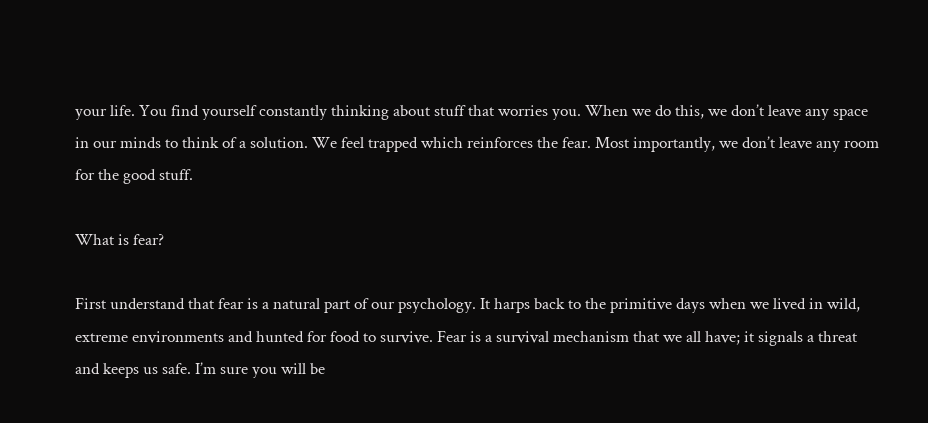your life. You find yourself constantly thinking about stuff that worries you. When we do this, we don’t leave any space in our minds to think of a solution. We feel trapped which reinforces the fear. Most importantly, we don’t leave any room for the good stuff.

What is fear?

First understand that fear is a natural part of our psychology. It harps back to the primitive days when we lived in wild, extreme environments and hunted for food to survive. Fear is a survival mechanism that we all have; it signals a threat and keeps us safe. I’m sure you will be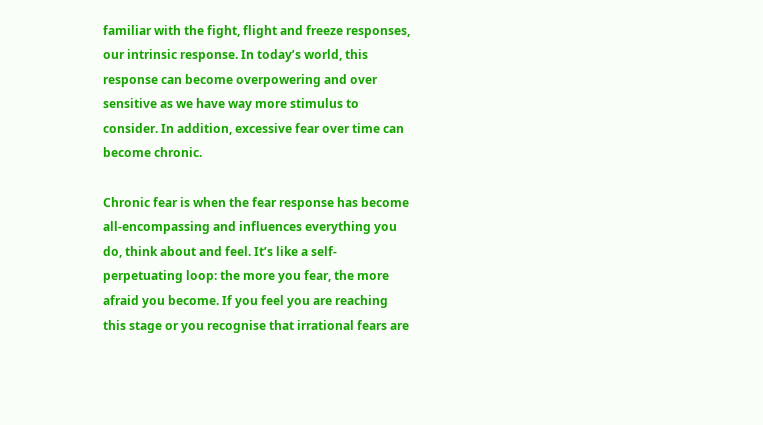familiar with the fight, flight and freeze responses, our intrinsic response. In today’s world, this response can become overpowering and over sensitive as we have way more stimulus to consider. In addition, excessive fear over time can become chronic.

Chronic fear is when the fear response has become all-encompassing and influences everything you do, think about and feel. It’s like a self-perpetuating loop: the more you fear, the more afraid you become. If you feel you are reaching this stage or you recognise that irrational fears are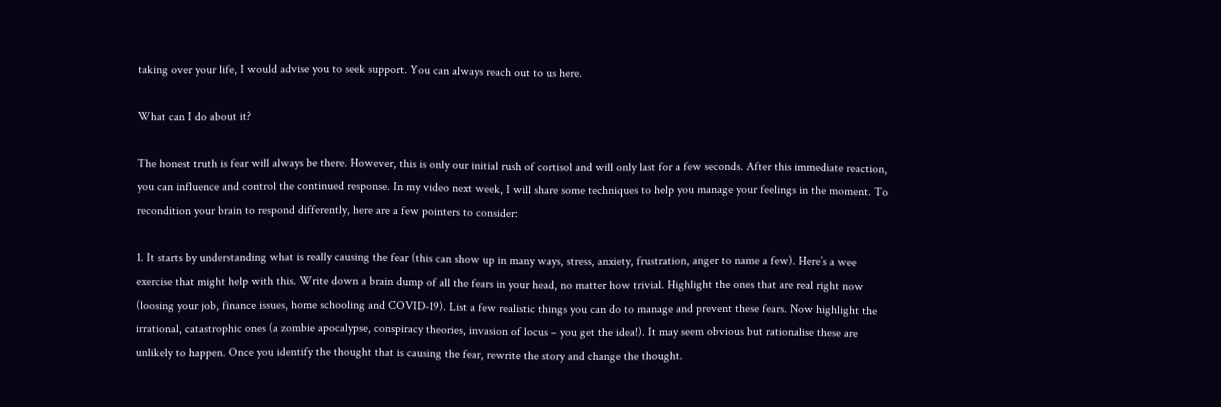taking over your life, I would advise you to seek support. You can always reach out to us here.

What can I do about it?

The honest truth is fear will always be there. However, this is only our initial rush of cortisol and will only last for a few seconds. After this immediate reaction, you can influence and control the continued response. In my video next week, I will share some techniques to help you manage your feelings in the moment. To recondition your brain to respond differently, here are a few pointers to consider:

1. It starts by understanding what is really causing the fear (this can show up in many ways, stress, anxiety, frustration, anger to name a few). Here’s a wee exercise that might help with this. Write down a brain dump of all the fears in your head, no matter how trivial. Highlight the ones that are real right now (loosing your job, finance issues, home schooling and COVID-19). List a few realistic things you can do to manage and prevent these fears. Now highlight the irrational, catastrophic ones (a zombie apocalypse, conspiracy theories, invasion of locus – you get the idea!). It may seem obvious but rationalise these are unlikely to happen. Once you identify the thought that is causing the fear, rewrite the story and change the thought.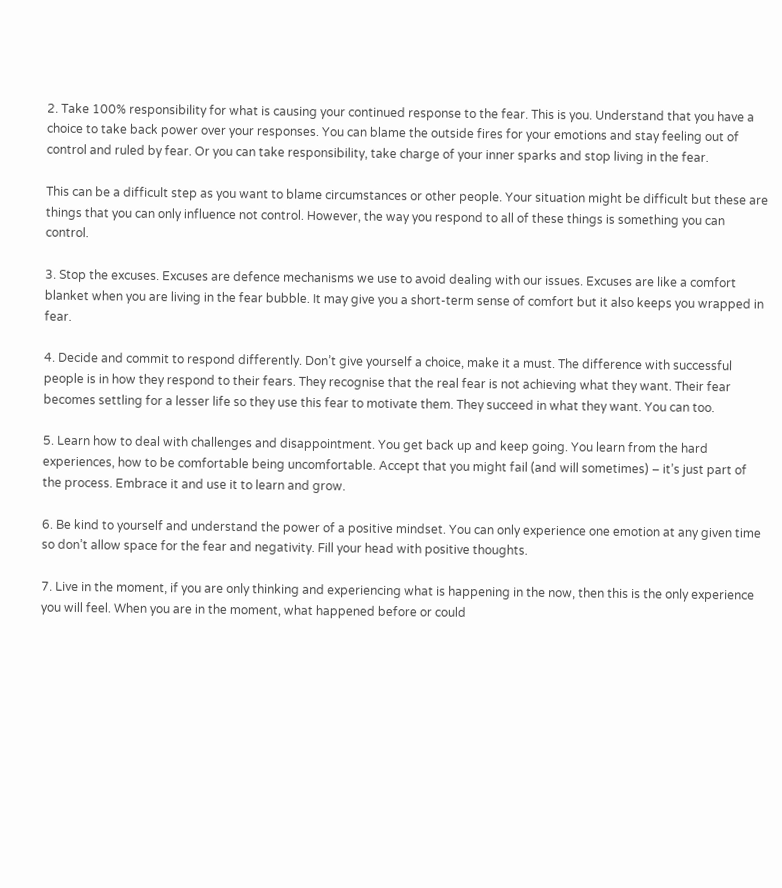2. Take 100% responsibility for what is causing your continued response to the fear. This is you. Understand that you have a choice to take back power over your responses. You can blame the outside fires for your emotions and stay feeling out of control and ruled by fear. Or you can take responsibility, take charge of your inner sparks and stop living in the fear.

This can be a difficult step as you want to blame circumstances or other people. Your situation might be difficult but these are things that you can only influence not control. However, the way you respond to all of these things is something you can control.

3. Stop the excuses. Excuses are defence mechanisms we use to avoid dealing with our issues. Excuses are like a comfort blanket when you are living in the fear bubble. It may give you a short-term sense of comfort but it also keeps you wrapped in fear.

4. Decide and commit to respond differently. Don’t give yourself a choice, make it a must. The difference with successful people is in how they respond to their fears. They recognise that the real fear is not achieving what they want. Their fear becomes settling for a lesser life so they use this fear to motivate them. They succeed in what they want. You can too.

5. Learn how to deal with challenges and disappointment. You get back up and keep going. You learn from the hard experiences, how to be comfortable being uncomfortable. Accept that you might fail (and will sometimes) – it’s just part of the process. Embrace it and use it to learn and grow.

6. Be kind to yourself and understand the power of a positive mindset. You can only experience one emotion at any given time so don’t allow space for the fear and negativity. Fill your head with positive thoughts.

7. Live in the moment, if you are only thinking and experiencing what is happening in the now, then this is the only experience you will feel. When you are in the moment, what happened before or could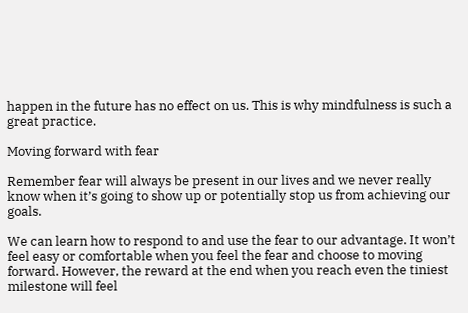happen in the future has no effect on us. This is why mindfulness is such a great practice.

Moving forward with fear

Remember fear will always be present in our lives and we never really know when it’s going to show up or potentially stop us from achieving our goals.

We can learn how to respond to and use the fear to our advantage. It won’t feel easy or comfortable when you feel the fear and choose to moving forward. However, the reward at the end when you reach even the tiniest milestone will feel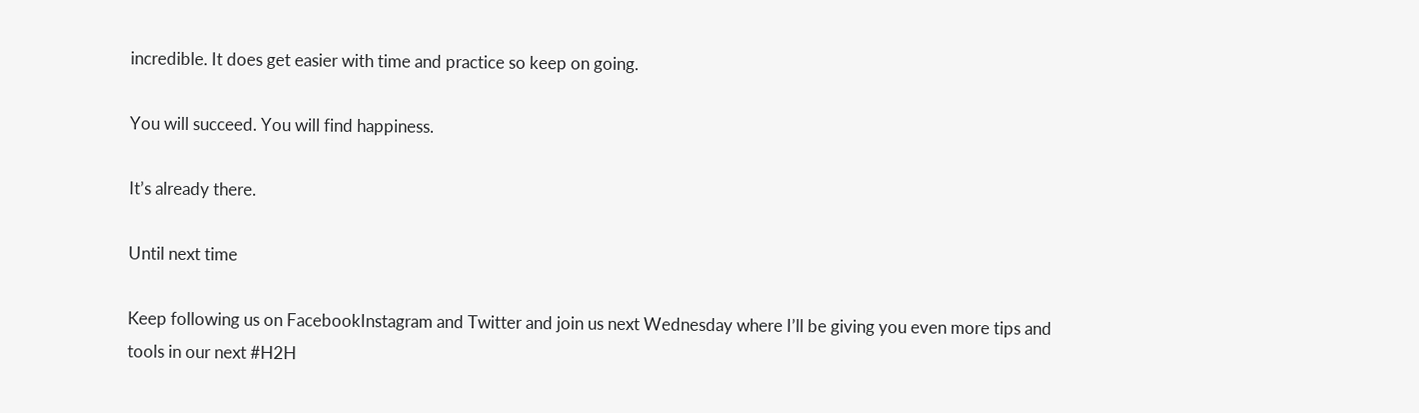incredible. It does get easier with time and practice so keep on going.

You will succeed. You will find happiness.

It’s already there.

Until next time

Keep following us on FacebookInstagram and Twitter and join us next Wednesday where I’ll be giving you even more tips and tools in our next #H2H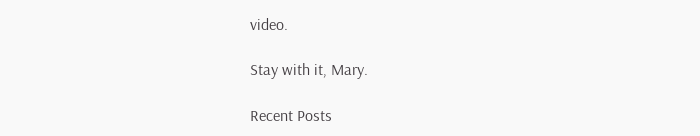video.

Stay with it, Mary.

Recent Posts